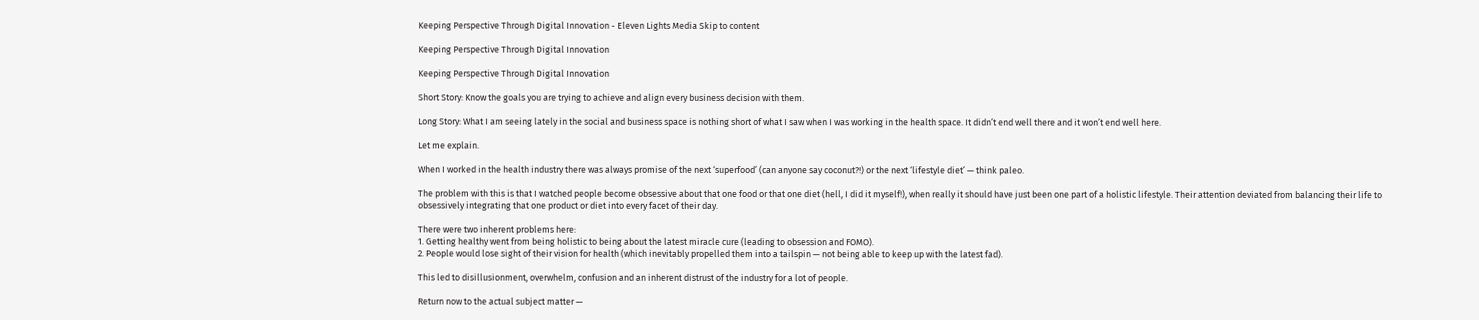Keeping Perspective Through Digital Innovation - Eleven Lights Media Skip to content

Keeping Perspective Through Digital Innovation

Keeping Perspective Through Digital Innovation

Short Story: Know the goals you are trying to achieve and align every business decision with them.

Long Story: What I am seeing lately in the social and business space is nothing short of what I saw when I was working in the health space. It didn’t end well there and it won’t end well here.

Let me explain.

When I worked in the health industry there was always promise of the next ‘superfood’ (can anyone say coconut?!) or the next ‘lifestyle diet’ — think paleo.

The problem with this is that I watched people become obsessive about that one food or that one diet (hell, I did it myself!), when really it should have just been one part of a holistic lifestyle. Their attention deviated from balancing their life to obsessively integrating that one product or diet into every facet of their day.

There were two inherent problems here:
1. Getting healthy went from being holistic to being about the latest miracle cure (leading to obsession and FOMO).
2. People would lose sight of their vision for health (which inevitably propelled them into a tailspin — not being able to keep up with the latest fad).

This led to disillusionment, overwhelm, confusion and an inherent distrust of the industry for a lot of people.

Return now to the actual subject matter —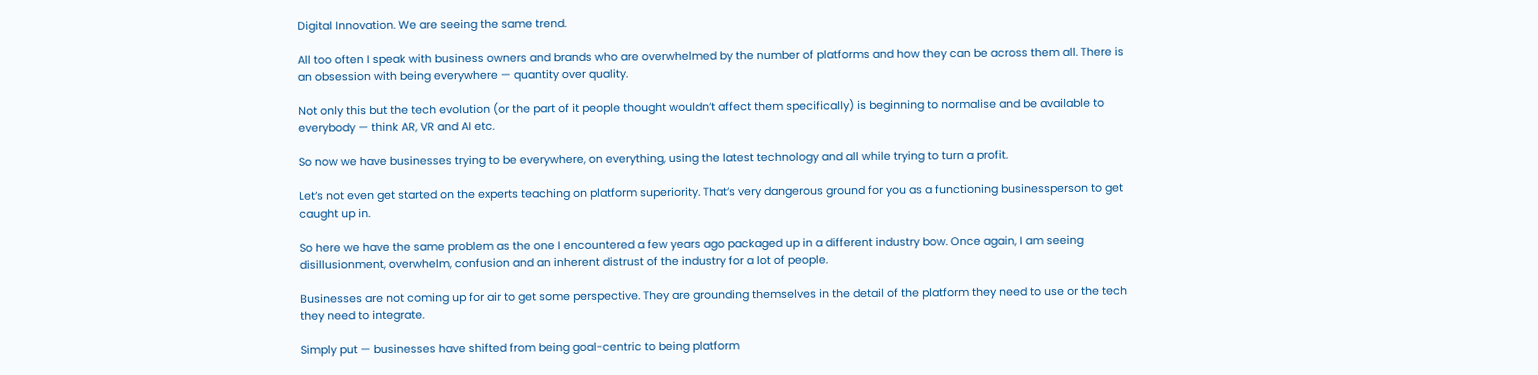Digital Innovation. We are seeing the same trend.

All too often I speak with business owners and brands who are overwhelmed by the number of platforms and how they can be across them all. There is an obsession with being everywhere — quantity over quality.

Not only this but the tech evolution (or the part of it people thought wouldn’t affect them specifically) is beginning to normalise and be available to everybody — think AR, VR and AI etc.

So now we have businesses trying to be everywhere, on everything, using the latest technology and all while trying to turn a profit.

Let’s not even get started on the experts teaching on platform superiority. That’s very dangerous ground for you as a functioning businessperson to get caught up in.

So here we have the same problem as the one I encountered a few years ago packaged up in a different industry bow. Once again, I am seeing disillusionment, overwhelm, confusion and an inherent distrust of the industry for a lot of people.

Businesses are not coming up for air to get some perspective. They are grounding themselves in the detail of the platform they need to use or the tech they need to integrate.

Simply put — businesses have shifted from being goal-centric to being platform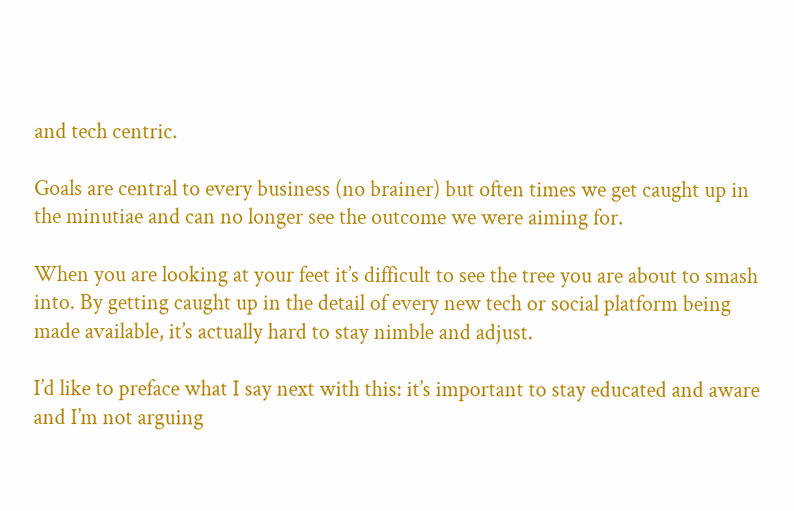and tech centric.

Goals are central to every business (no brainer) but often times we get caught up in the minutiae and can no longer see the outcome we were aiming for.

When you are looking at your feet it’s difficult to see the tree you are about to smash into. By getting caught up in the detail of every new tech or social platform being made available, it’s actually hard to stay nimble and adjust.

I’d like to preface what I say next with this: it’s important to stay educated and aware and I’m not arguing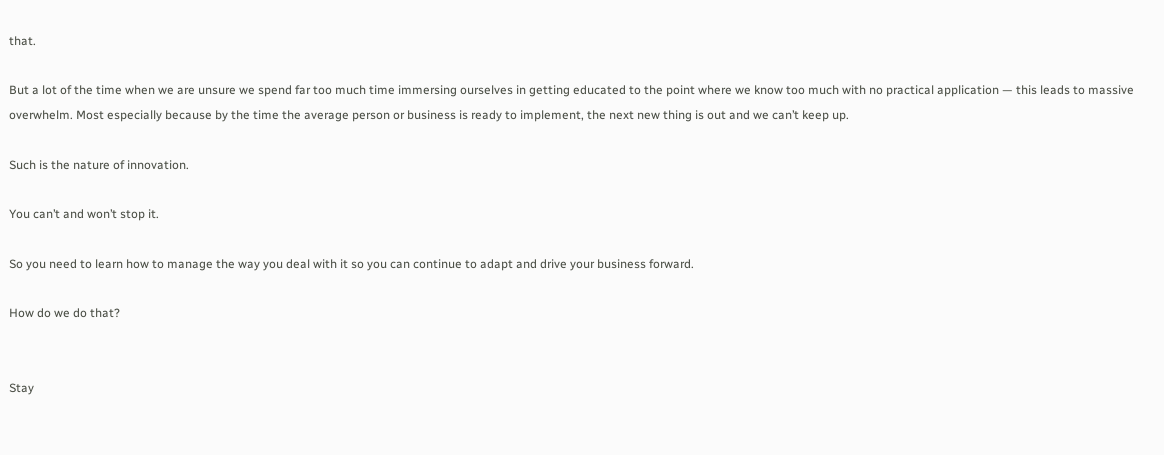that.

But a lot of the time when we are unsure we spend far too much time immersing ourselves in getting educated to the point where we know too much with no practical application — this leads to massive overwhelm. Most especially because by the time the average person or business is ready to implement, the next new thing is out and we can’t keep up.

Such is the nature of innovation.

You can’t and won’t stop it.

So you need to learn how to manage the way you deal with it so you can continue to adapt and drive your business forward.

How do we do that?


Stay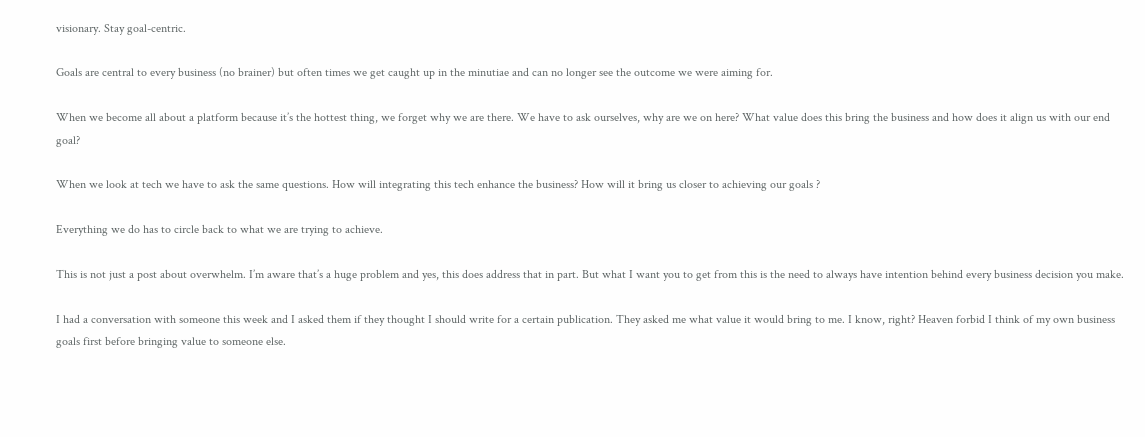visionary. Stay goal-centric.

Goals are central to every business (no brainer) but often times we get caught up in the minutiae and can no longer see the outcome we were aiming for.

When we become all about a platform because it’s the hottest thing, we forget why we are there. We have to ask ourselves, why are we on here? What value does this bring the business and how does it align us with our end goal?

When we look at tech we have to ask the same questions. How will integrating this tech enhance the business? How will it bring us closer to achieving our goals ?

Everything we do has to circle back to what we are trying to achieve.

This is not just a post about overwhelm. I’m aware that’s a huge problem and yes, this does address that in part. But what I want you to get from this is the need to always have intention behind every business decision you make.

I had a conversation with someone this week and I asked them if they thought I should write for a certain publication. They asked me what value it would bring to me. I know, right? Heaven forbid I think of my own business goals first before bringing value to someone else.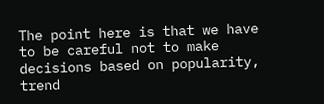The point here is that we have to be careful not to make decisions based on popularity, trend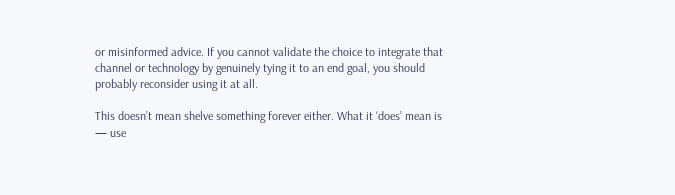or misinformed advice. If you cannot validate the choice to integrate that channel or technology by genuinely tying it to an end goal, you should probably reconsider using it at all.

This doesn’t mean shelve something forever either. What it ‘does’ mean is — use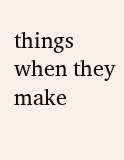things when they make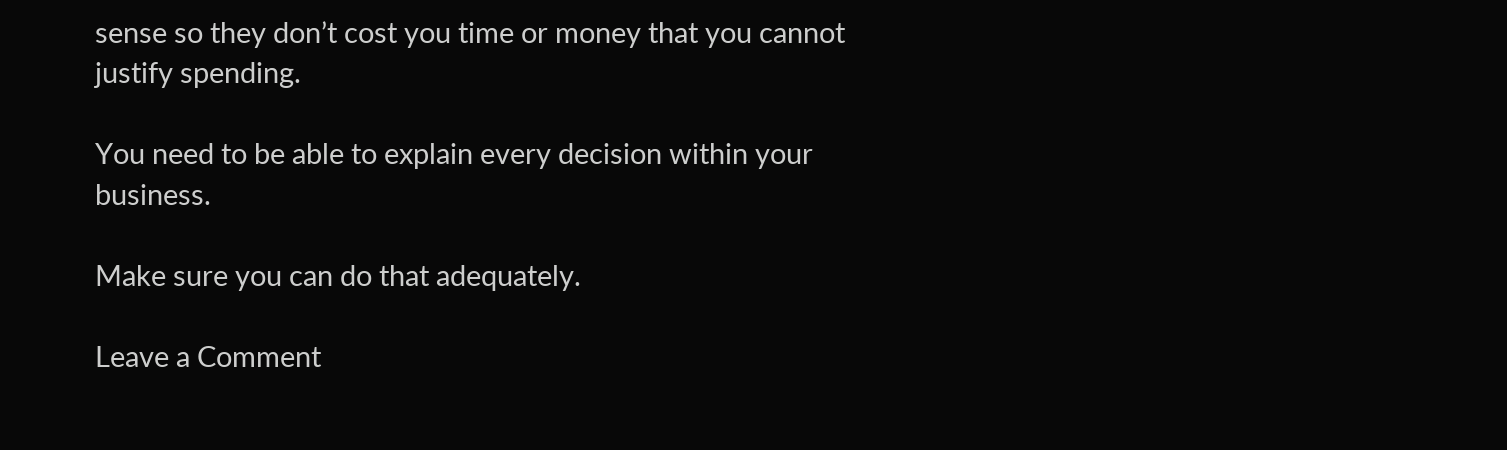sense so they don’t cost you time or money that you cannot justify spending.

You need to be able to explain every decision within your business.

Make sure you can do that adequately.

Leave a Comment